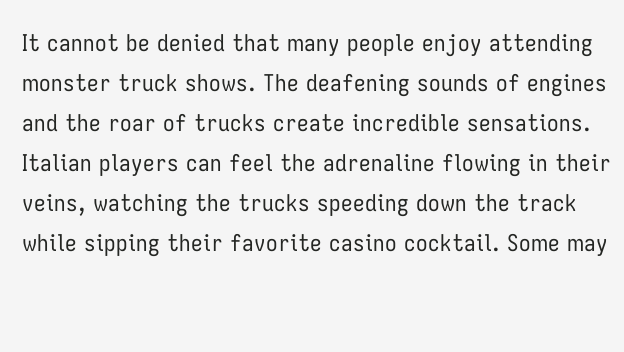It cannot be denied that many people enjoy attending monster truck shows. The deafening sounds of engines and the roar of trucks create incredible sensations. Italian players can feel the adrenaline flowing in their veins, watching the trucks speeding down the track while sipping their favorite casino cocktail. Some may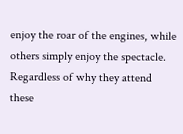enjoy the roar of the engines, while others simply enjoy the spectacle. Regardless of why they attend these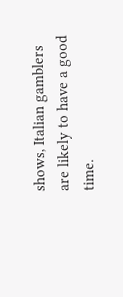shows, Italian gamblers are likely to have a good time.